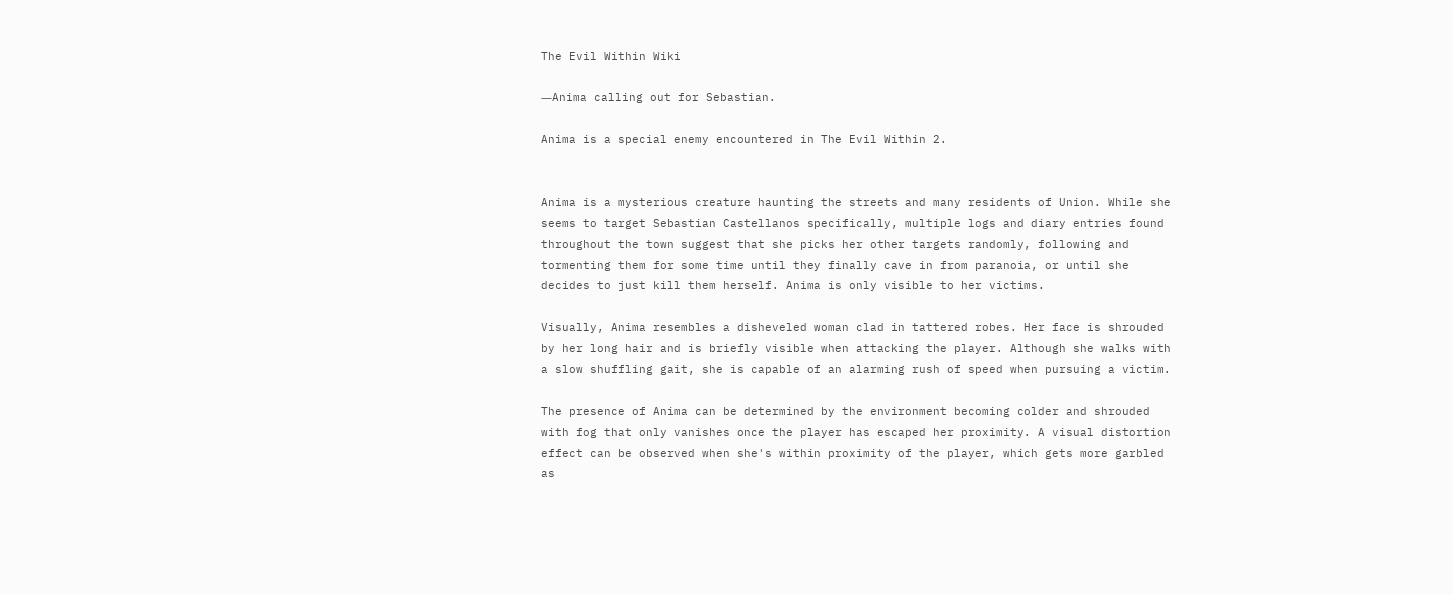The Evil Within Wiki

―Anima calling out for Sebastian.

Anima is a special enemy encountered in The Evil Within 2.


Anima is a mysterious creature haunting the streets and many residents of Union. While she seems to target Sebastian Castellanos specifically, multiple logs and diary entries found throughout the town suggest that she picks her other targets randomly, following and tormenting them for some time until they finally cave in from paranoia, or until she decides to just kill them herself. Anima is only visible to her victims.

Visually, Anima resembles a disheveled woman clad in tattered robes. Her face is shrouded by her long hair and is briefly visible when attacking the player. Although she walks with a slow shuffling gait, she is capable of an alarming rush of speed when pursuing a victim.

The presence of Anima can be determined by the environment becoming colder and shrouded with fog that only vanishes once the player has escaped her proximity. A visual distortion effect can be observed when she's within proximity of the player, which gets more garbled as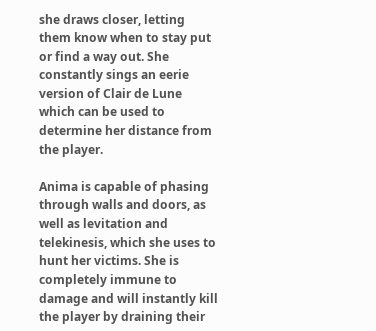she draws closer, letting them know when to stay put or find a way out. She constantly sings an eerie version of Clair de Lune which can be used to determine her distance from the player.

Anima is capable of phasing through walls and doors, as well as levitation and telekinesis, which she uses to hunt her victims. She is completely immune to damage and will instantly kill the player by draining their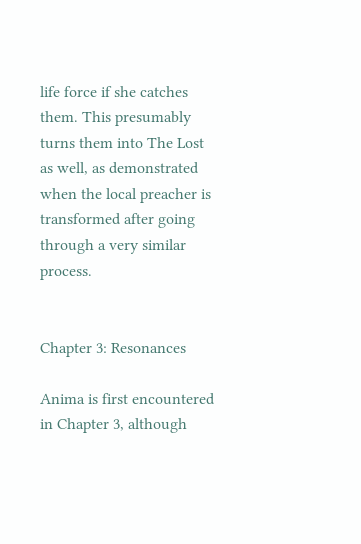life force if she catches them. This presumably turns them into The Lost as well, as demonstrated when the local preacher is transformed after going through a very similar process.


Chapter 3: Resonances

Anima is first encountered in Chapter 3, although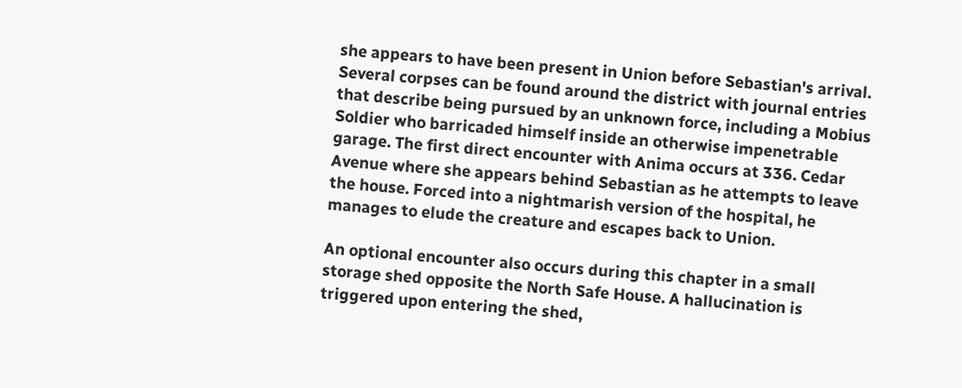she appears to have been present in Union before Sebastian's arrival. Several corpses can be found around the district with journal entries that describe being pursued by an unknown force, including a Mobius Soldier who barricaded himself inside an otherwise impenetrable garage. The first direct encounter with Anima occurs at 336. Cedar Avenue where she appears behind Sebastian as he attempts to leave the house. Forced into a nightmarish version of the hospital, he manages to elude the creature and escapes back to Union.

An optional encounter also occurs during this chapter in a small storage shed opposite the North Safe House. A hallucination is triggered upon entering the shed,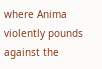where Anima violently pounds against the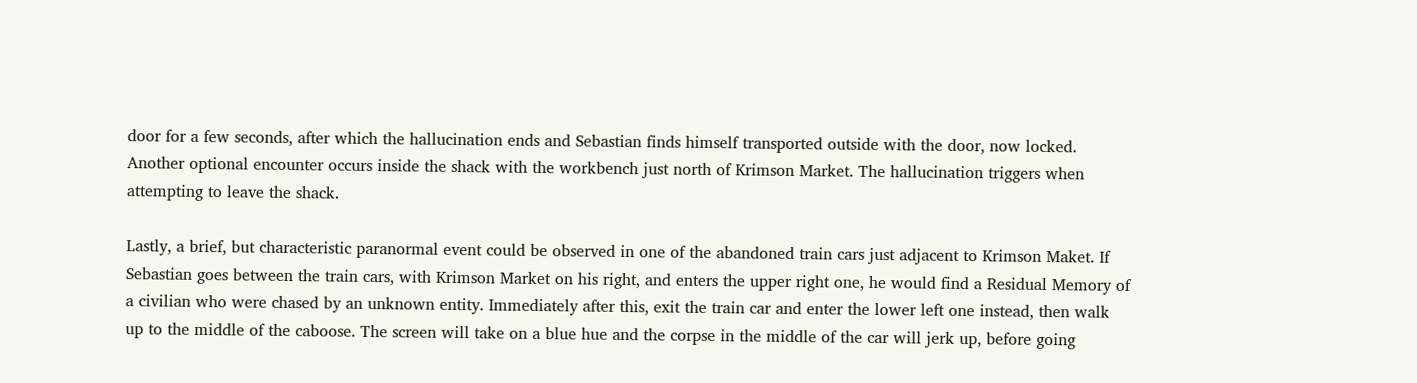door for a few seconds, after which the hallucination ends and Sebastian finds himself transported outside with the door, now locked. Another optional encounter occurs inside the shack with the workbench just north of Krimson Market. The hallucination triggers when attempting to leave the shack.

Lastly, a brief, but characteristic paranormal event could be observed in one of the abandoned train cars just adjacent to Krimson Maket. If Sebastian goes between the train cars, with Krimson Market on his right, and enters the upper right one, he would find a Residual Memory of a civilian who were chased by an unknown entity. Immediately after this, exit the train car and enter the lower left one instead, then walk up to the middle of the caboose. The screen will take on a blue hue and the corpse in the middle of the car will jerk up, before going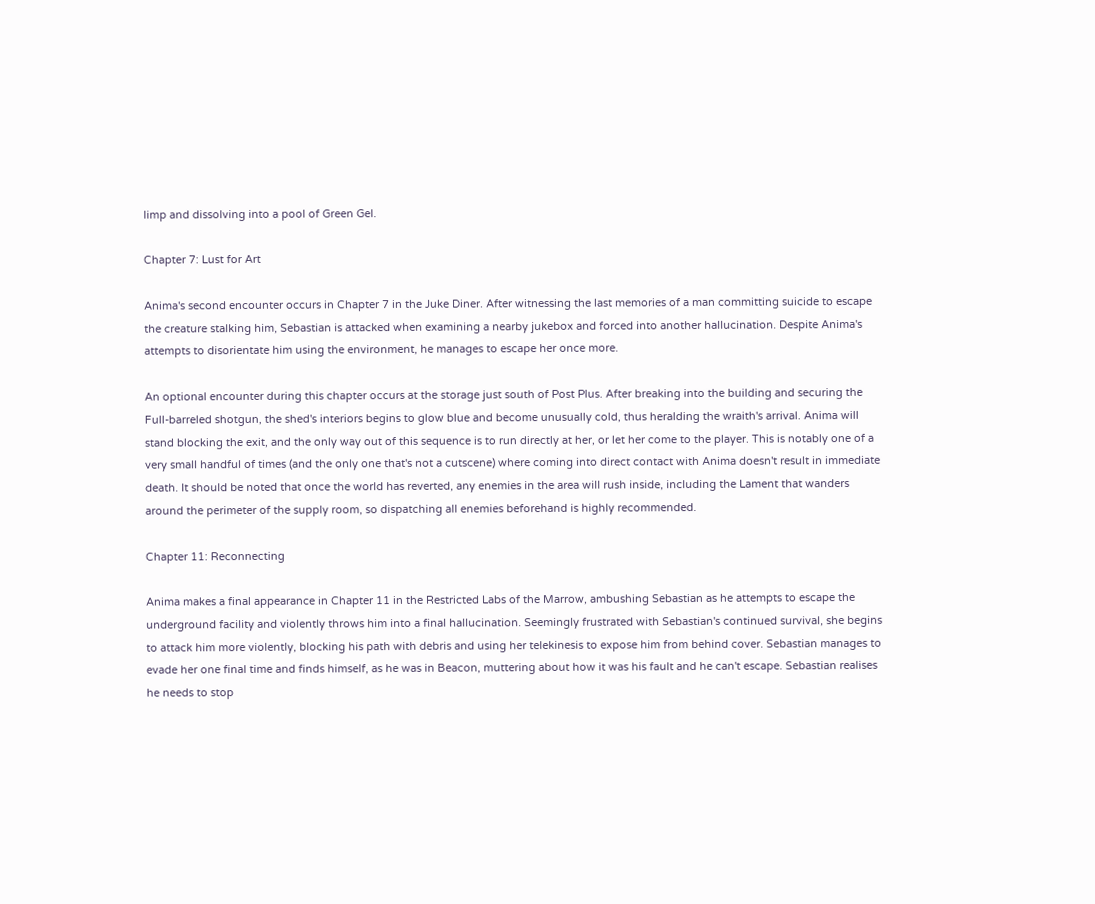limp and dissolving into a pool of Green Gel.

Chapter 7: Lust for Art

Anima's second encounter occurs in Chapter 7 in the Juke Diner. After witnessing the last memories of a man committing suicide to escape the creature stalking him, Sebastian is attacked when examining a nearby jukebox and forced into another hallucination. Despite Anima's attempts to disorientate him using the environment, he manages to escape her once more.

An optional encounter during this chapter occurs at the storage just south of Post Plus. After breaking into the building and securing the Full-barreled shotgun, the shed's interiors begins to glow blue and become unusually cold, thus heralding the wraith's arrival. Anima will stand blocking the exit, and the only way out of this sequence is to run directly at her, or let her come to the player. This is notably one of a very small handful of times (and the only one that's not a cutscene) where coming into direct contact with Anima doesn't result in immediate death. It should be noted that once the world has reverted, any enemies in the area will rush inside, including the Lament that wanders around the perimeter of the supply room, so dispatching all enemies beforehand is highly recommended.

Chapter 11: Reconnecting

Anima makes a final appearance in Chapter 11 in the Restricted Labs of the Marrow, ambushing Sebastian as he attempts to escape the underground facility and violently throws him into a final hallucination. Seemingly frustrated with Sebastian's continued survival, she begins to attack him more violently, blocking his path with debris and using her telekinesis to expose him from behind cover. Sebastian manages to evade her one final time and finds himself, as he was in Beacon, muttering about how it was his fault and he can't escape. Sebastian realises he needs to stop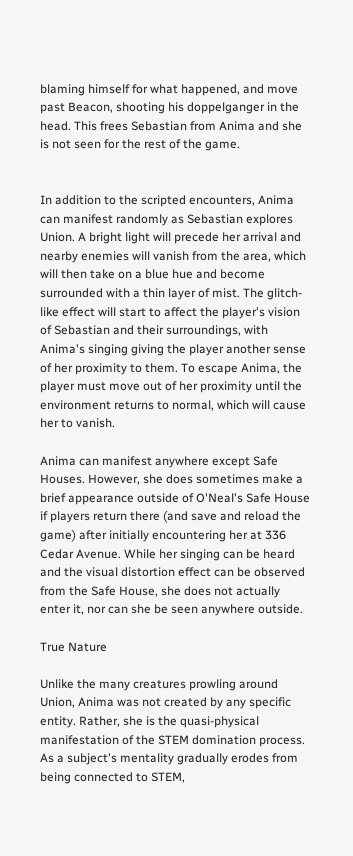blaming himself for what happened, and move past Beacon, shooting his doppelganger in the head. This frees Sebastian from Anima and she is not seen for the rest of the game.


In addition to the scripted encounters, Anima can manifest randomly as Sebastian explores Union. A bright light will precede her arrival and nearby enemies will vanish from the area, which will then take on a blue hue and become surrounded with a thin layer of mist. The glitch-like effect will start to affect the player's vision of Sebastian and their surroundings, with Anima's singing giving the player another sense of her proximity to them. To escape Anima, the player must move out of her proximity until the environment returns to normal, which will cause her to vanish.

Anima can manifest anywhere except Safe Houses. However, she does sometimes make a brief appearance outside of O'Neal's Safe House if players return there (and save and reload the game) after initially encountering her at 336 Cedar Avenue. While her singing can be heard and the visual distortion effect can be observed from the Safe House, she does not actually enter it, nor can she be seen anywhere outside.

True Nature

Unlike the many creatures prowling around Union, Anima was not created by any specific entity. Rather, she is the quasi-physical manifestation of the STEM domination process. As a subject's mentality gradually erodes from being connected to STEM,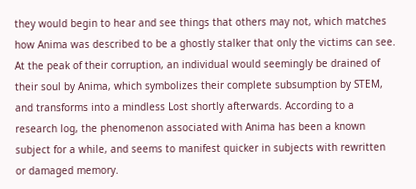they would begin to hear and see things that others may not, which matches how Anima was described to be a ghostly stalker that only the victims can see. At the peak of their corruption, an individual would seemingly be drained of their soul by Anima, which symbolizes their complete subsumption by STEM, and transforms into a mindless Lost shortly afterwards. According to a research log, the phenomenon associated with Anima has been a known subject for a while, and seems to manifest quicker in subjects with rewritten or damaged memory.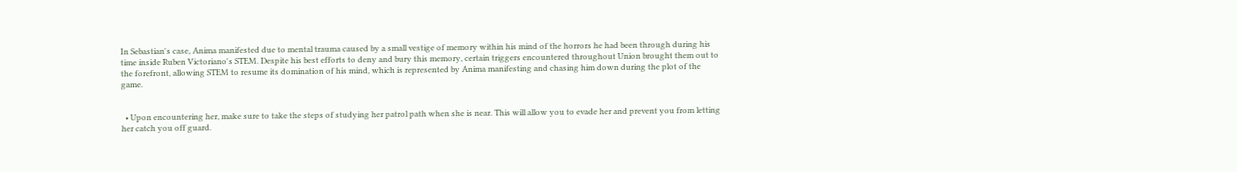In Sebastian's case, Anima manifested due to mental trauma caused by a small vestige of memory within his mind of the horrors he had been through during his time inside Ruben Victoriano's STEM. Despite his best efforts to deny and bury this memory, certain triggers encountered throughout Union brought them out to the forefront, allowing STEM to resume its domination of his mind, which is represented by Anima manifesting and chasing him down during the plot of the game.


  • Upon encountering her, make sure to take the steps of studying her patrol path when she is near. This will allow you to evade her and prevent you from letting her catch you off guard.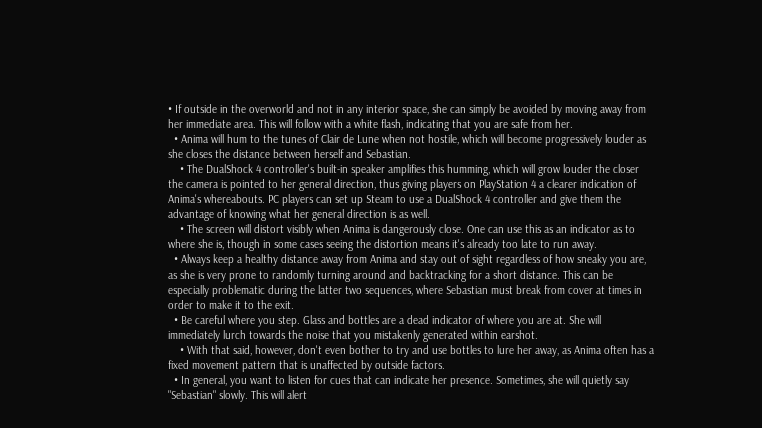• If outside in the overworld and not in any interior space, she can simply be avoided by moving away from her immediate area. This will follow with a white flash, indicating that you are safe from her.
  • Anima will hum to the tunes of Clair de Lune when not hostile, which will become progressively louder as she closes the distance between herself and Sebastian.
    • The DualShock 4 controller's built-in speaker amplifies this humming, which will grow louder the closer the camera is pointed to her general direction, thus giving players on PlayStation 4 a clearer indication of Anima's whereabouts. PC players can set up Steam to use a DualShock 4 controller and give them the advantage of knowing what her general direction is as well.
    • The screen will distort visibly when Anima is dangerously close. One can use this as an indicator as to where she is, though in some cases seeing the distortion means it's already too late to run away.
  • Always keep a healthy distance away from Anima and stay out of sight regardless of how sneaky you are, as she is very prone to randomly turning around and backtracking for a short distance. This can be especially problematic during the latter two sequences, where Sebastian must break from cover at times in order to make it to the exit.
  • Be careful where you step. Glass and bottles are a dead indicator of where you are at. She will immediately lurch towards the noise that you mistakenly generated within earshot.
    • With that said, however, don't even bother to try and use bottles to lure her away, as Anima often has a fixed movement pattern that is unaffected by outside factors.
  • In general, you want to listen for cues that can indicate her presence. Sometimes, she will quietly say "Sebastian" slowly. This will alert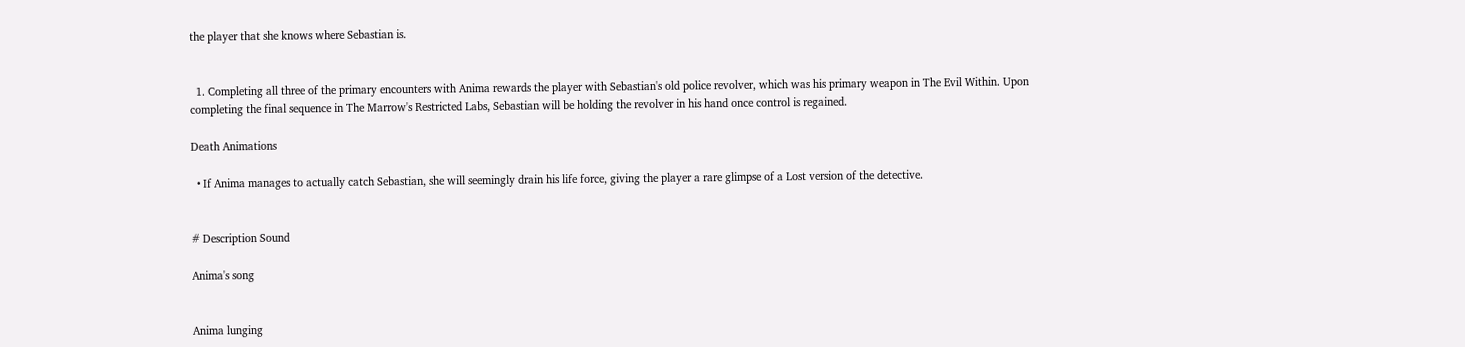the player that she knows where Sebastian is.


  1. Completing all three of the primary encounters with Anima rewards the player with Sebastian's old police revolver, which was his primary weapon in The Evil Within. Upon completing the final sequence in The Marrow's Restricted Labs, Sebastian will be holding the revolver in his hand once control is regained.

Death Animations

  • If Anima manages to actually catch Sebastian, she will seemingly drain his life force, giving the player a rare glimpse of a Lost version of the detective.


# Description Sound

Anima's song


Anima lunging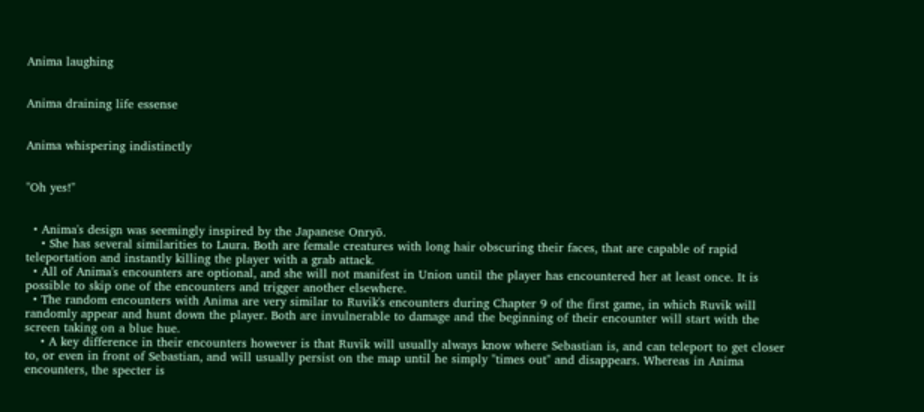Anima laughing


Anima draining life essense


Anima whispering indistinctly


"Oh yes!"


  • Anima's design was seemingly inspired by the Japanese Onryō.
    • She has several similarities to Laura. Both are female creatures with long hair obscuring their faces, that are capable of rapid teleportation and instantly killing the player with a grab attack.
  • All of Anima's encounters are optional, and she will not manifest in Union until the player has encountered her at least once. It is possible to skip one of the encounters and trigger another elsewhere.
  • The random encounters with Anima are very similar to Ruvik's encounters during Chapter 9 of the first game, in which Ruvik will randomly appear and hunt down the player. Both are invulnerable to damage and the beginning of their encounter will start with the screen taking on a blue hue.
    • A key difference in their encounters however is that Ruvik will usually always know where Sebastian is, and can teleport to get closer to, or even in front of Sebastian, and will usually persist on the map until he simply "times out" and disappears. Whereas in Anima encounters, the specter is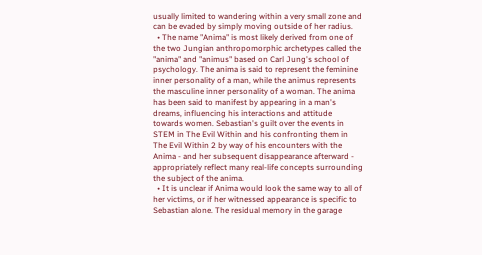usually limited to wandering within a very small zone and can be evaded by simply moving outside of her radius.
  • The name "Anima" is most likely derived from one of the two Jungian anthropomorphic archetypes called the "anima" and "animus" based on Carl Jung's school of psychology. The anima is said to represent the feminine inner personality of a man, while the animus represents the masculine inner personality of a woman. The anima has been said to manifest by appearing in a man's dreams, influencing his interactions and attitude towards women. Sebastian's guilt over the events in STEM in The Evil Within and his confronting them in The Evil Within 2 by way of his encounters with the Anima - and her subsequent disappearance afterward - appropriately reflect many real-life concepts surrounding the subject of the anima.
  • It is unclear if Anima would look the same way to all of her victims, or if her witnessed appearance is specific to Sebastian alone. The residual memory in the garage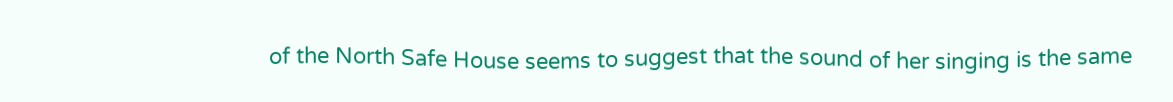of the North Safe House seems to suggest that the sound of her singing is the same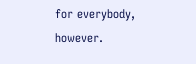for everybody, however.